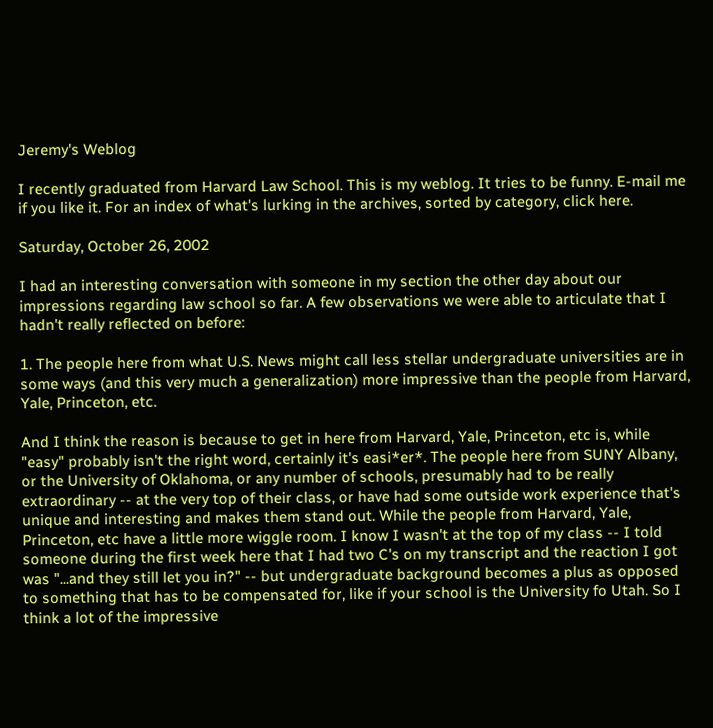Jeremy's Weblog

I recently graduated from Harvard Law School. This is my weblog. It tries to be funny. E-mail me if you like it. For an index of what's lurking in the archives, sorted by category, click here.

Saturday, October 26, 2002

I had an interesting conversation with someone in my section the other day about our impressions regarding law school so far. A few observations we were able to articulate that I hadn't really reflected on before:

1. The people here from what U.S. News might call less stellar undergraduate universities are in some ways (and this very much a generalization) more impressive than the people from Harvard, Yale, Princeton, etc.

And I think the reason is because to get in here from Harvard, Yale, Princeton, etc is, while "easy" probably isn't the right word, certainly it's easi*er*. The people here from SUNY Albany, or the University of Oklahoma, or any number of schools, presumably had to be really extraordinary -- at the very top of their class, or have had some outside work experience that's unique and interesting and makes them stand out. While the people from Harvard, Yale, Princeton, etc have a little more wiggle room. I know I wasn't at the top of my class -- I told someone during the first week here that I had two C's on my transcript and the reaction I got was "...and they still let you in?" -- but undergraduate background becomes a plus as opposed to something that has to be compensated for, like if your school is the University fo Utah. So I think a lot of the impressive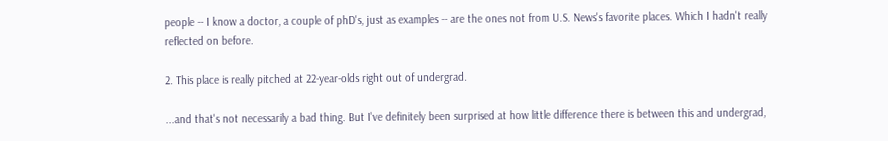people -- I know a doctor, a couple of phD's, just as examples -- are the ones not from U.S. News's favorite places. Which I hadn't really reflected on before.

2. This place is really pitched at 22-year-olds right out of undergrad.

...and that's not necessarily a bad thing. But I've definitely been surprised at how little difference there is between this and undergrad,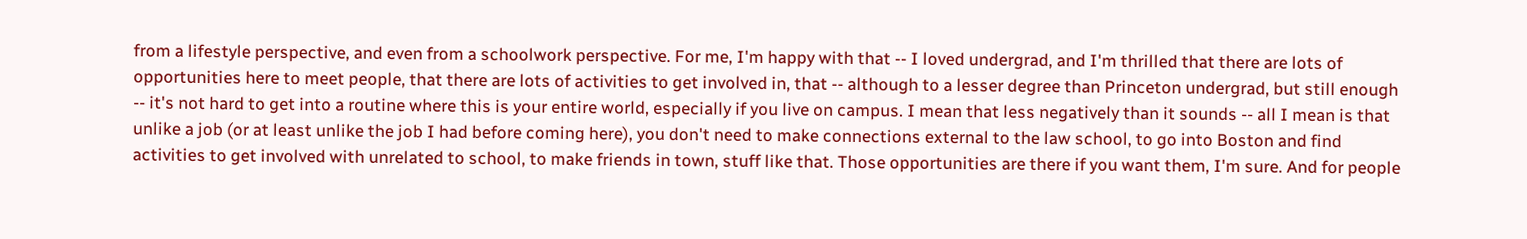from a lifestyle perspective, and even from a schoolwork perspective. For me, I'm happy with that -- I loved undergrad, and I'm thrilled that there are lots of opportunities here to meet people, that there are lots of activities to get involved in, that -- although to a lesser degree than Princeton undergrad, but still enough -- it's not hard to get into a routine where this is your entire world, especially if you live on campus. I mean that less negatively than it sounds -- all I mean is that unlike a job (or at least unlike the job I had before coming here), you don't need to make connections external to the law school, to go into Boston and find activities to get involved with unrelated to school, to make friends in town, stuff like that. Those opportunities are there if you want them, I'm sure. And for people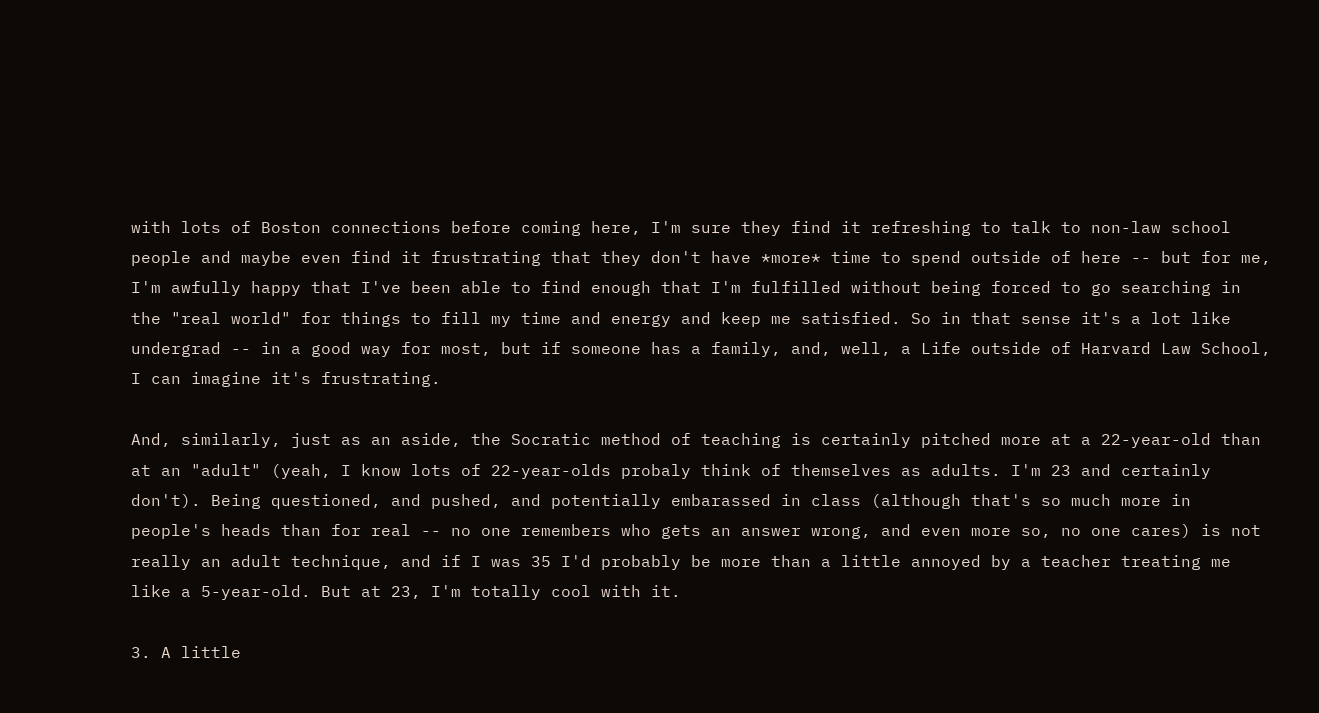with lots of Boston connections before coming here, I'm sure they find it refreshing to talk to non-law school people and maybe even find it frustrating that they don't have *more* time to spend outside of here -- but for me, I'm awfully happy that I've been able to find enough that I'm fulfilled without being forced to go searching in the "real world" for things to fill my time and energy and keep me satisfied. So in that sense it's a lot like undergrad -- in a good way for most, but if someone has a family, and, well, a Life outside of Harvard Law School, I can imagine it's frustrating.

And, similarly, just as an aside, the Socratic method of teaching is certainly pitched more at a 22-year-old than at an "adult" (yeah, I know lots of 22-year-olds probaly think of themselves as adults. I'm 23 and certainly don't). Being questioned, and pushed, and potentially embarassed in class (although that's so much more in people's heads than for real -- no one remembers who gets an answer wrong, and even more so, no one cares) is not really an adult technique, and if I was 35 I'd probably be more than a little annoyed by a teacher treating me like a 5-year-old. But at 23, I'm totally cool with it.

3. A little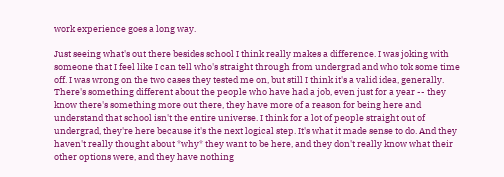work experience goes a long way.

Just seeing what's out there besides school I think really makes a difference. I was joking with someone that I feel like I can tell who's straight through from undergrad and who tok some time off. I was wrong on the two cases they tested me on, but still I think it's a valid idea, generally. There's something different about the people who have had a job, even just for a year -- they know there's something more out there, they have more of a reason for being here and understand that school isn't the entire universe. I think for a lot of people straight out of undergrad, they're here because it's the next logical step. It's what it made sense to do. And they haven't really thought about *why* they want to be here, and they don't really know what their other options were, and they have nothing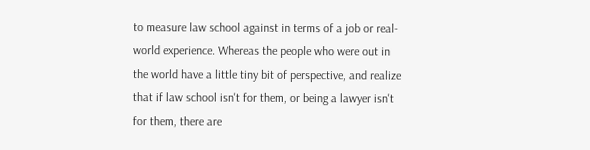to measure law school against in terms of a job or real-world experience. Whereas the people who were out in the world have a little tiny bit of perspective, and realize that if law school isn't for them, or being a lawyer isn't for them, there are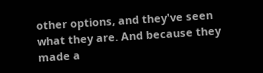other options, and they've seen what they are. And because they made a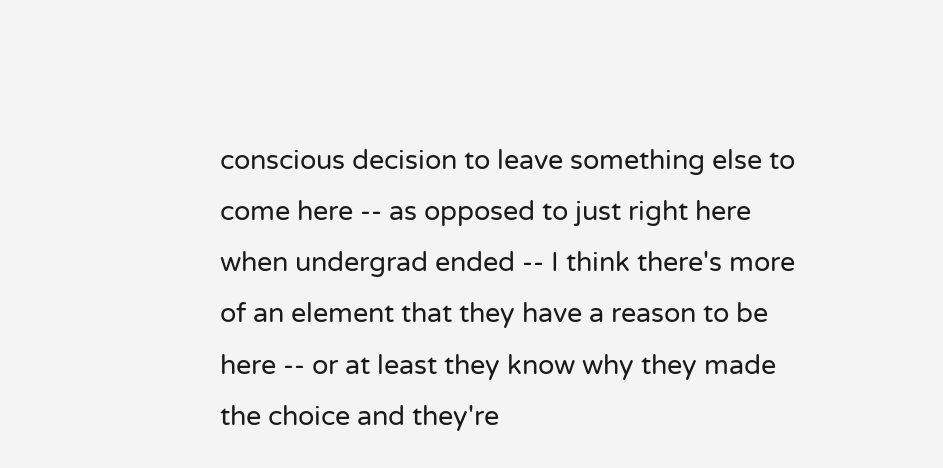conscious decision to leave something else to come here -- as opposed to just right here when undergrad ended -- I think there's more of an element that they have a reason to be here -- or at least they know why they made the choice and they're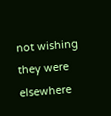not wishing they were elsewhere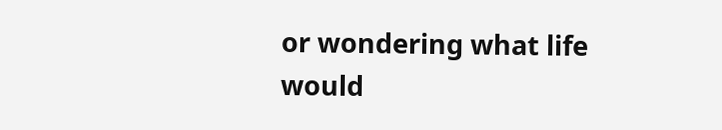or wondering what life would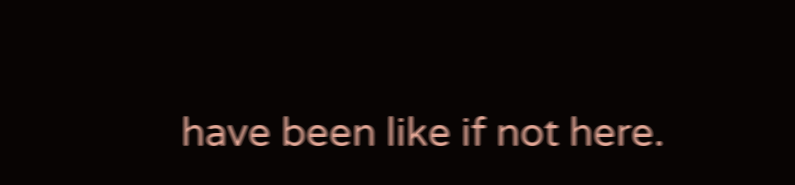have been like if not here.